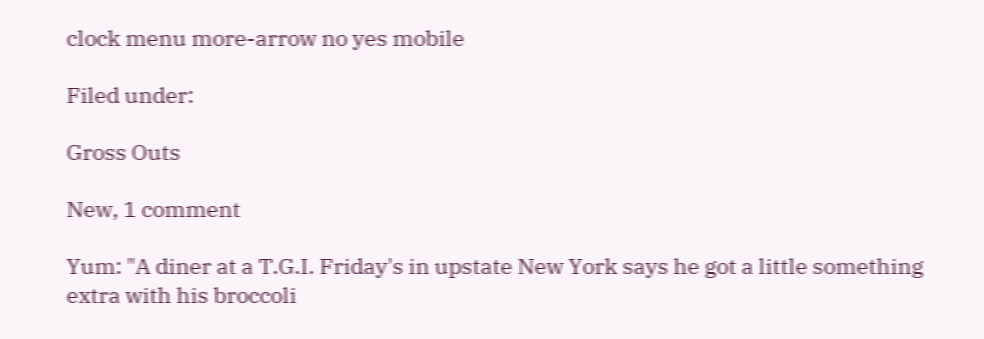clock menu more-arrow no yes mobile

Filed under:

Gross Outs

New, 1 comment

Yum: "A diner at a T.G.I. Friday's in upstate New York says he got a little something extra with his broccoli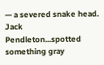— a severed snake head. Jack Pendleton...spotted something gray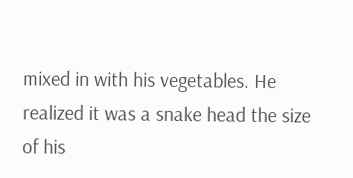mixed in with his vegetables. He realized it was a snake head the size of his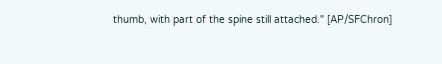thumb, with part of the spine still attached." [AP/SFChron]